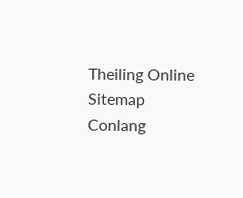Theiling Online    Sitemap    Conlang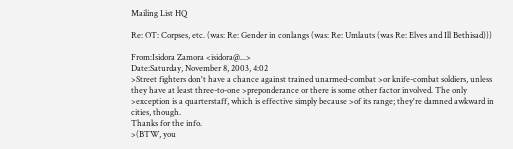Mailing List HQ

Re: OT: Corpses, etc. (was: Re: Gender in conlangs (was: Re: Umlauts (was Re: Elves and Ill Bethisad)))

From:Isidora Zamora <isidora@...>
Date:Saturday, November 8, 2003, 4:02
>Street fighters don't have a chance against trained unarmed-combat >or knife-combat soldiers, unless they have at least three-to-one >preponderance or there is some other factor involved. The only >exception is a quarterstaff, which is effective simply because >of its range; they're damned awkward in cities, though.
Thanks for the info.
>(BTW, you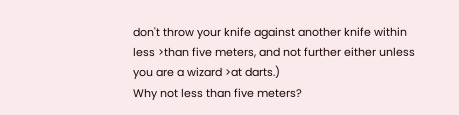don't throw your knife against another knife within less >than five meters, and not further either unless you are a wizard >at darts.)
Why not less than five meters?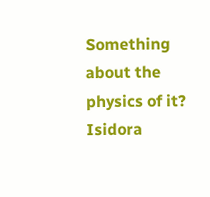Something about the physics of it? Isidora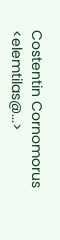Costentin Cornomorus <elemtilas@...>